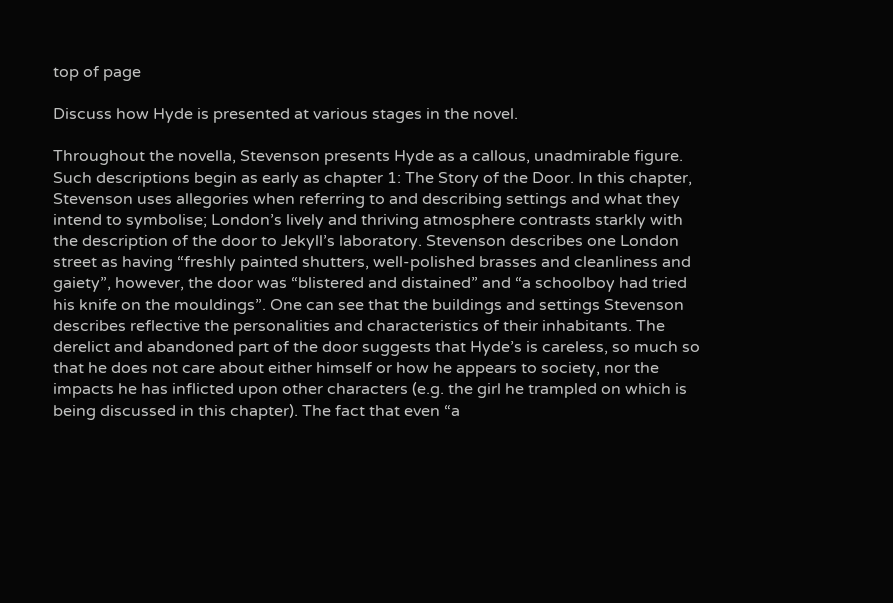top of page

Discuss how Hyde is presented at various stages in the novel.

Throughout the novella, Stevenson presents Hyde as a callous, unadmirable figure. Such descriptions begin as early as chapter 1: The Story of the Door. In this chapter, Stevenson uses allegories when referring to and describing settings and what they intend to symbolise; London’s lively and thriving atmosphere contrasts starkly with the description of the door to Jekyll’s laboratory. Stevenson describes one London street as having “freshly painted shutters, well-polished brasses and cleanliness and gaiety”, however, the door was “blistered and distained” and “a schoolboy had tried his knife on the mouldings”. One can see that the buildings and settings Stevenson describes reflective the personalities and characteristics of their inhabitants. The derelict and abandoned part of the door suggests that Hyde’s is careless, so much so that he does not care about either himself or how he appears to society, nor the impacts he has inflicted upon other characters (e.g. the girl he trampled on which is being discussed in this chapter). The fact that even “a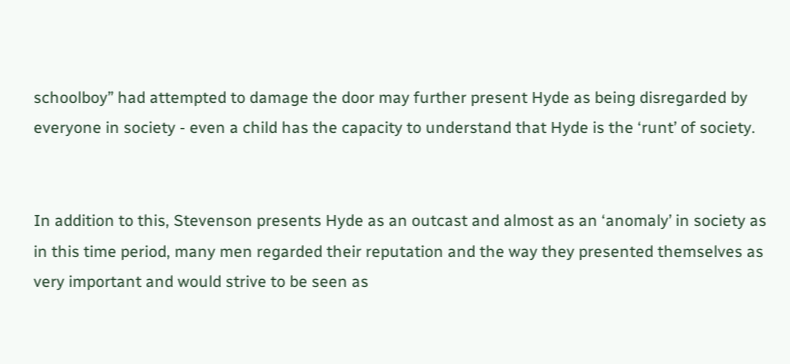schoolboy” had attempted to damage the door may further present Hyde as being disregarded by everyone in society - even a child has the capacity to understand that Hyde is the ‘runt’ of society.


In addition to this, Stevenson presents Hyde as an outcast and almost as an ‘anomaly’ in society as in this time period, many men regarded their reputation and the way they presented themselves as very important and would strive to be seen as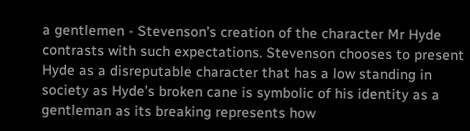a gentlemen - Stevenson’s creation of the character Mr Hyde contrasts with such expectations. Stevenson chooses to present Hyde as a disreputable character that has a low standing in society as Hyde’s broken cane is symbolic of his identity as a gentleman as its breaking represents how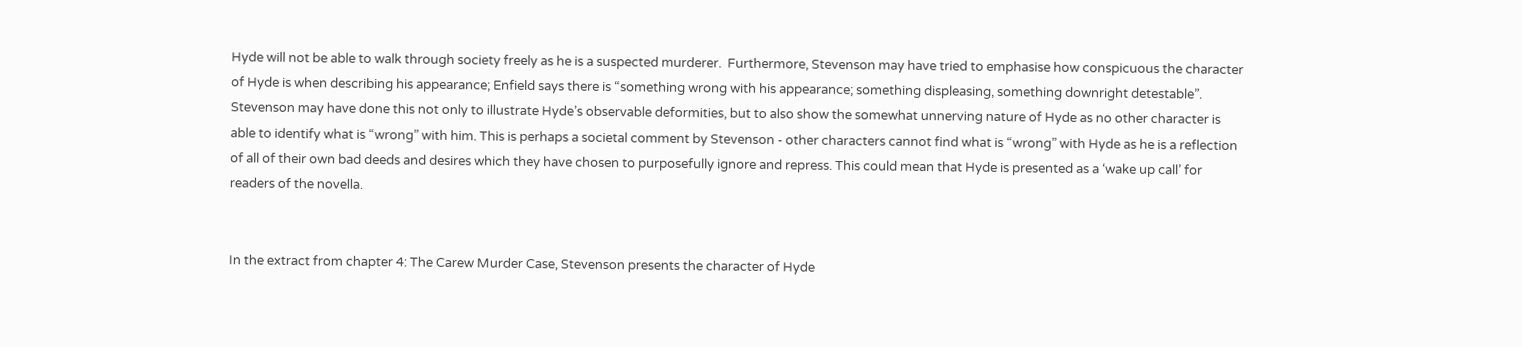Hyde will not be able to walk through society freely as he is a suspected murderer.  Furthermore, Stevenson may have tried to emphasise how conspicuous the character of Hyde is when describing his appearance; Enfield says there is “something wrong with his appearance; something displeasing, something downright detestable”. Stevenson may have done this not only to illustrate Hyde’s observable deformities, but to also show the somewhat unnerving nature of Hyde as no other character is able to identify what is “wrong” with him. This is perhaps a societal comment by Stevenson - other characters cannot find what is “wrong” with Hyde as he is a reflection of all of their own bad deeds and desires which they have chosen to purposefully ignore and repress. This could mean that Hyde is presented as a ‘wake up call’ for readers of the novella.


In the extract from chapter 4: The Carew Murder Case, Stevenson presents the character of Hyde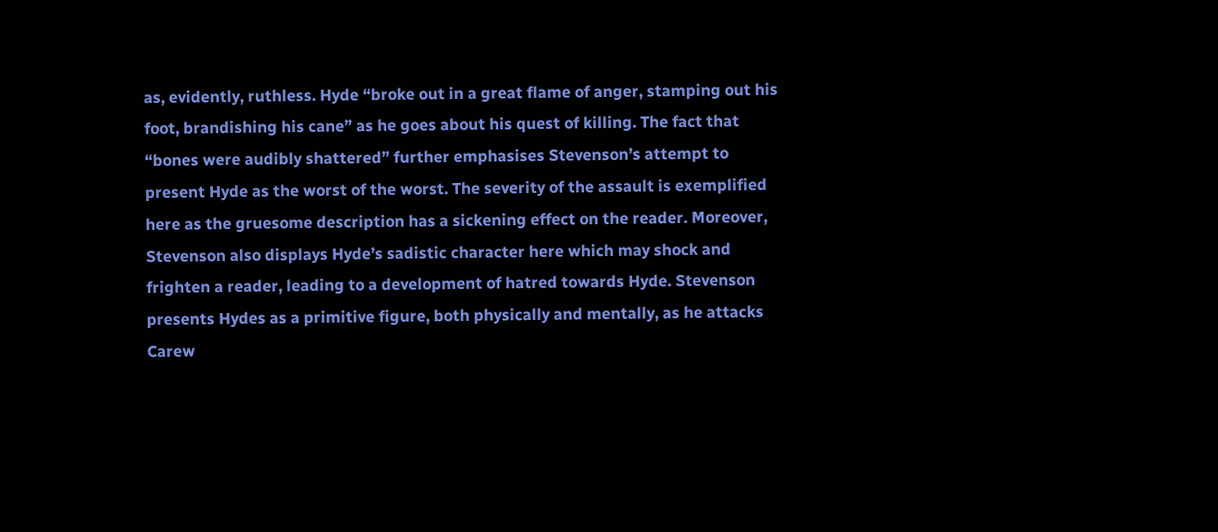as, evidently, ruthless. Hyde “broke out in a great flame of anger, stamping out his foot, brandishing his cane” as he goes about his quest of killing. The fact that “bones were audibly shattered” further emphasises Stevenson’s attempt to present Hyde as the worst of the worst. The severity of the assault is exemplified here as the gruesome description has a sickening effect on the reader. Moreover, Stevenson also displays Hyde’s sadistic character here which may shock and frighten a reader, leading to a development of hatred towards Hyde. Stevenson presents Hydes as a primitive figure, both physically and mentally, as he attacks Carew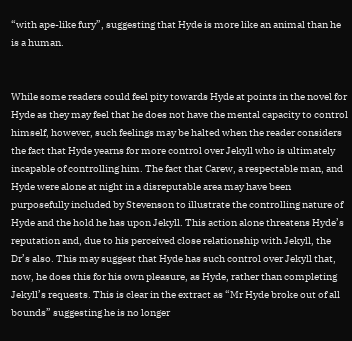“with ape-like fury”, suggesting that Hyde is more like an animal than he is a human.


While some readers could feel pity towards Hyde at points in the novel for Hyde as they may feel that he does not have the mental capacity to control himself, however, such feelings may be halted when the reader considers the fact that Hyde yearns for more control over Jekyll who is ultimately incapable of controlling him. The fact that Carew, a respectable man, and Hyde were alone at night in a disreputable area may have been purposefully included by Stevenson to illustrate the controlling nature of Hyde and the hold he has upon Jekyll. This action alone threatens Hyde’s reputation and, due to his perceived close relationship with Jekyll, the Dr’s also. This may suggest that Hyde has such control over Jekyll that, now, he does this for his own pleasure, as Hyde, rather than completing Jekyll’s requests. This is clear in the extract as “Mr Hyde broke out of all bounds” suggesting he is no longer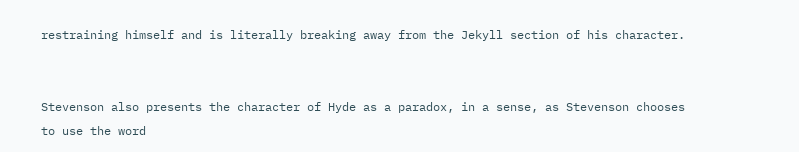restraining himself and is literally breaking away from the Jekyll section of his character.


Stevenson also presents the character of Hyde as a paradox, in a sense, as Stevenson chooses to use the word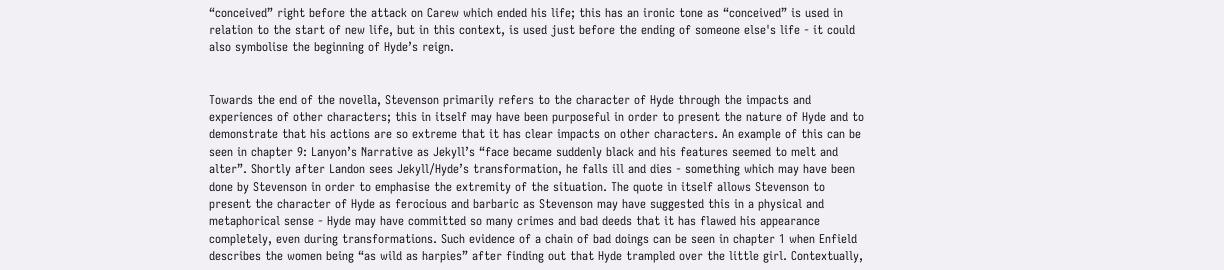“conceived” right before the attack on Carew which ended his life; this has an ironic tone as “conceived” is used in relation to the start of new life, but in this context, is used just before the ending of someone else's life - it could also symbolise the beginning of Hyde’s reign.


Towards the end of the novella, Stevenson primarily refers to the character of Hyde through the impacts and experiences of other characters; this in itself may have been purposeful in order to present the nature of Hyde and to demonstrate that his actions are so extreme that it has clear impacts on other characters. An example of this can be seen in chapter 9: Lanyon’s Narrative as Jekyll’s “face became suddenly black and his features seemed to melt and alter”. Shortly after Landon sees Jekyll/Hyde’s transformation, he falls ill and dies - something which may have been done by Stevenson in order to emphasise the extremity of the situation. The quote in itself allows Stevenson to present the character of Hyde as ferocious and barbaric as Stevenson may have suggested this in a physical and metaphorical sense - Hyde may have committed so many crimes and bad deeds that it has flawed his appearance completely, even during transformations. Such evidence of a chain of bad doings can be seen in chapter 1 when Enfield describes the women being “as wild as harpies” after finding out that Hyde trampled over the little girl. Contextually,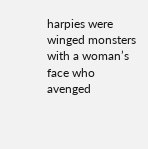harpies were winged monsters with a woman’s face who avenged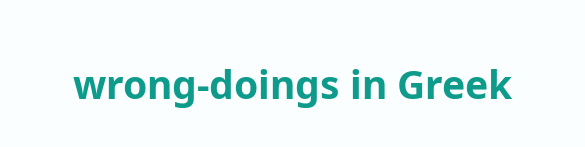wrong-doings in Greek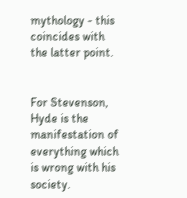mythology - this coincides with the latter point.


For Stevenson, Hyde is the manifestation of everything which is wrong with his society.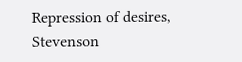Repression of desires, Stevenson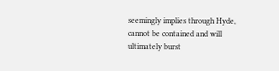seemingly implies through Hyde, cannot be contained and will ultimately burst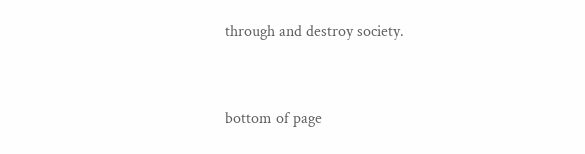through and destroy society.


bottom of page